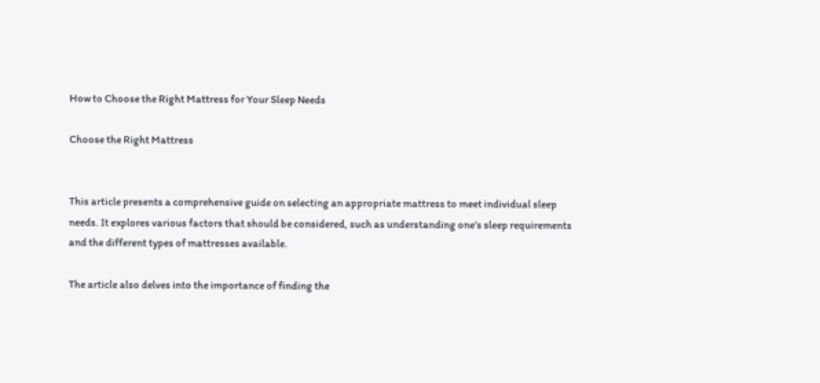How to Choose the Right Mattress for Your Sleep Needs

Choose the Right Mattress


This article presents a comprehensive guide on selecting an appropriate mattress to meet individual sleep needs. It explores various factors that should be considered, such as understanding one’s sleep requirements and the different types of mattresses available.

The article also delves into the importance of finding the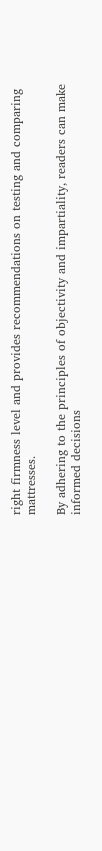right firmness level and provides recommendations on testing and comparing mattresses.

By adhering to the principles of objectivity and impartiality, readers can make informed decisions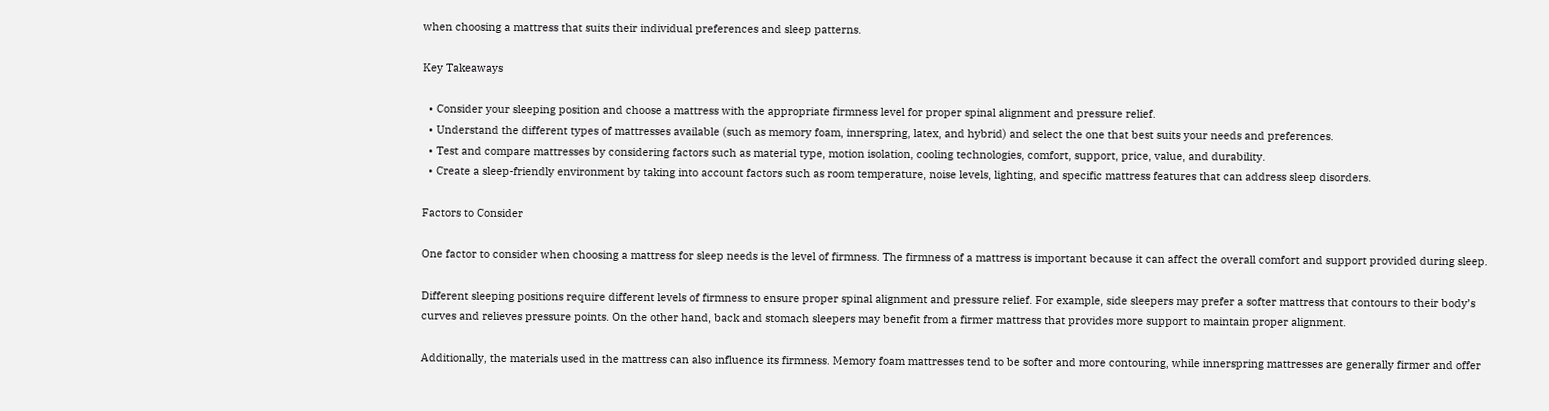when choosing a mattress that suits their individual preferences and sleep patterns.

Key Takeaways

  • Consider your sleeping position and choose a mattress with the appropriate firmness level for proper spinal alignment and pressure relief.
  • Understand the different types of mattresses available (such as memory foam, innerspring, latex, and hybrid) and select the one that best suits your needs and preferences.
  • Test and compare mattresses by considering factors such as material type, motion isolation, cooling technologies, comfort, support, price, value, and durability.
  • Create a sleep-friendly environment by taking into account factors such as room temperature, noise levels, lighting, and specific mattress features that can address sleep disorders.

Factors to Consider

One factor to consider when choosing a mattress for sleep needs is the level of firmness. The firmness of a mattress is important because it can affect the overall comfort and support provided during sleep.

Different sleeping positions require different levels of firmness to ensure proper spinal alignment and pressure relief. For example, side sleepers may prefer a softer mattress that contours to their body’s curves and relieves pressure points. On the other hand, back and stomach sleepers may benefit from a firmer mattress that provides more support to maintain proper alignment.

Additionally, the materials used in the mattress can also influence its firmness. Memory foam mattresses tend to be softer and more contouring, while innerspring mattresses are generally firmer and offer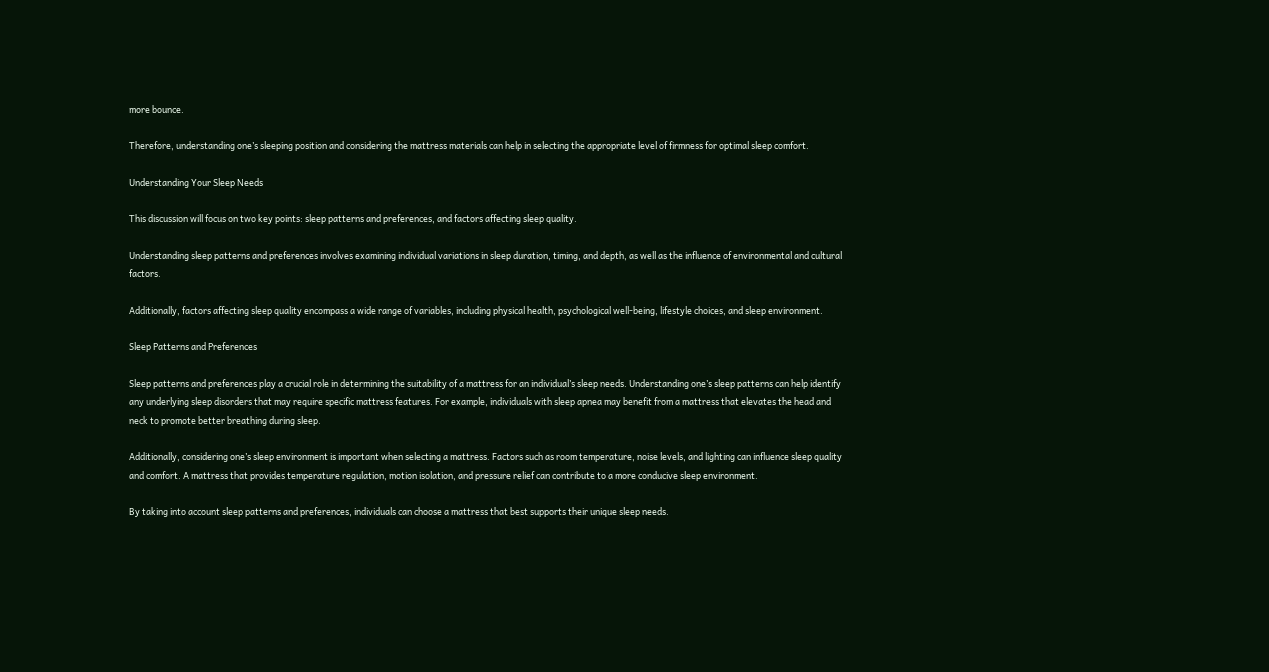more bounce.

Therefore, understanding one’s sleeping position and considering the mattress materials can help in selecting the appropriate level of firmness for optimal sleep comfort.

Understanding Your Sleep Needs

This discussion will focus on two key points: sleep patterns and preferences, and factors affecting sleep quality.

Understanding sleep patterns and preferences involves examining individual variations in sleep duration, timing, and depth, as well as the influence of environmental and cultural factors.

Additionally, factors affecting sleep quality encompass a wide range of variables, including physical health, psychological well-being, lifestyle choices, and sleep environment.

Sleep Patterns and Preferences

Sleep patterns and preferences play a crucial role in determining the suitability of a mattress for an individual’s sleep needs. Understanding one’s sleep patterns can help identify any underlying sleep disorders that may require specific mattress features. For example, individuals with sleep apnea may benefit from a mattress that elevates the head and neck to promote better breathing during sleep.

Additionally, considering one’s sleep environment is important when selecting a mattress. Factors such as room temperature, noise levels, and lighting can influence sleep quality and comfort. A mattress that provides temperature regulation, motion isolation, and pressure relief can contribute to a more conducive sleep environment.

By taking into account sleep patterns and preferences, individuals can choose a mattress that best supports their unique sleep needs.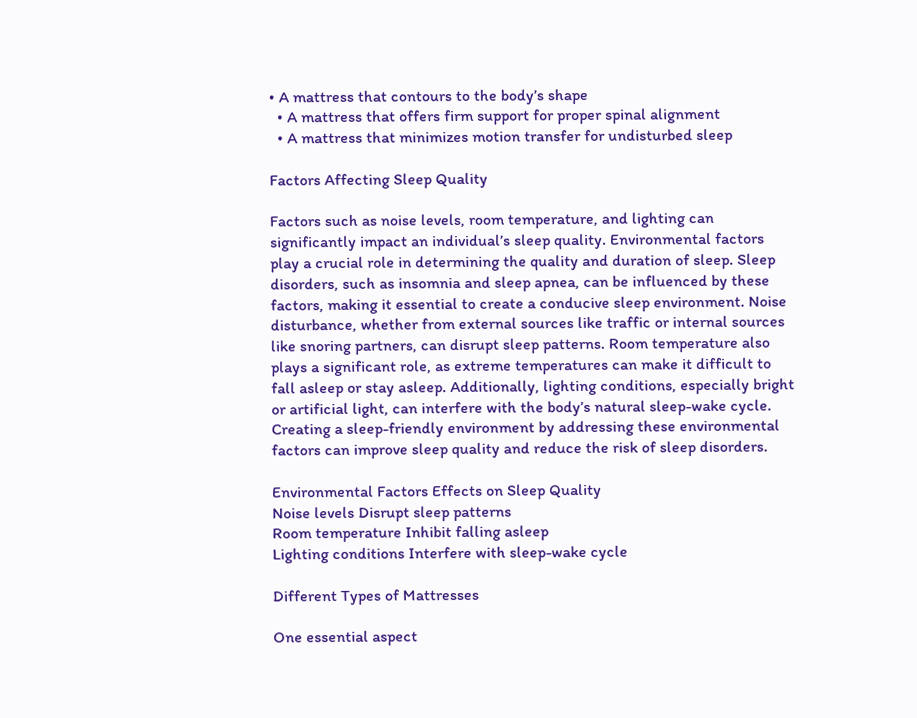• A mattress that contours to the body’s shape
  • A mattress that offers firm support for proper spinal alignment
  • A mattress that minimizes motion transfer for undisturbed sleep

Factors Affecting Sleep Quality

Factors such as noise levels, room temperature, and lighting can significantly impact an individual’s sleep quality. Environmental factors play a crucial role in determining the quality and duration of sleep. Sleep disorders, such as insomnia and sleep apnea, can be influenced by these factors, making it essential to create a conducive sleep environment. Noise disturbance, whether from external sources like traffic or internal sources like snoring partners, can disrupt sleep patterns. Room temperature also plays a significant role, as extreme temperatures can make it difficult to fall asleep or stay asleep. Additionally, lighting conditions, especially bright or artificial light, can interfere with the body’s natural sleep-wake cycle. Creating a sleep-friendly environment by addressing these environmental factors can improve sleep quality and reduce the risk of sleep disorders.

Environmental Factors Effects on Sleep Quality
Noise levels Disrupt sleep patterns
Room temperature Inhibit falling asleep
Lighting conditions Interfere with sleep-wake cycle

Different Types of Mattresses

One essential aspect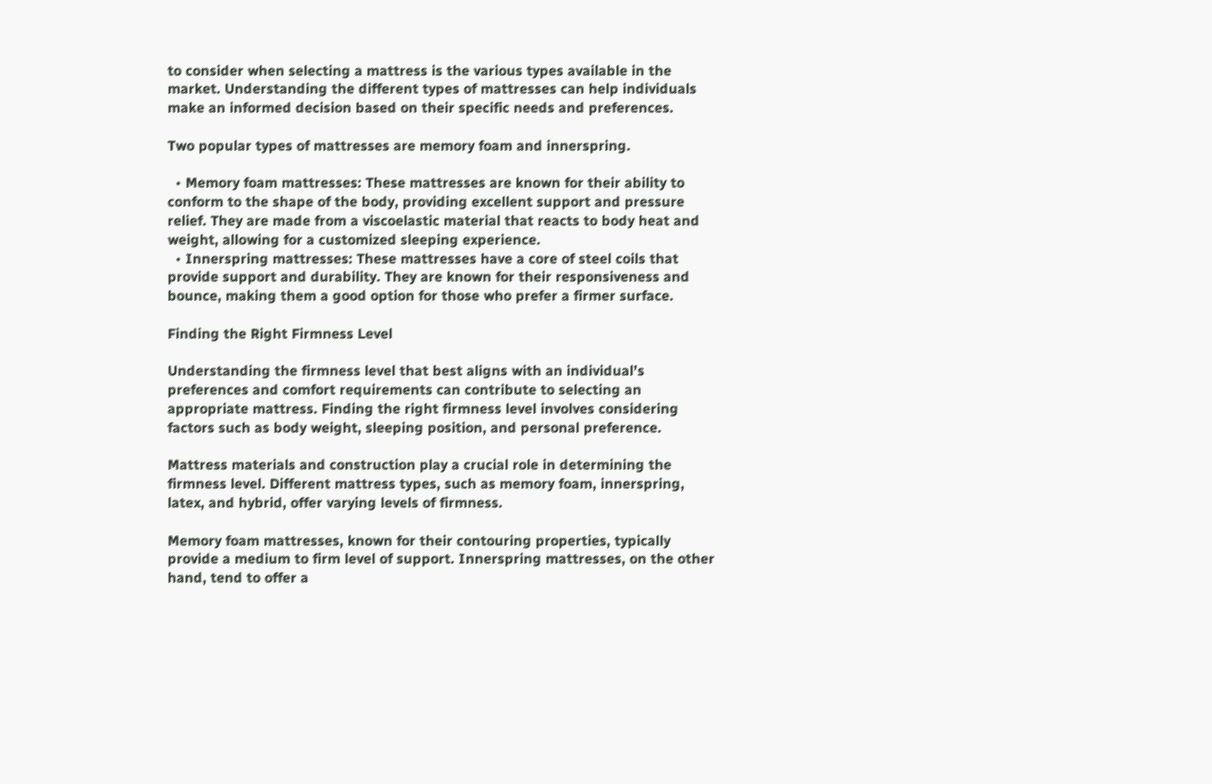to consider when selecting a mattress is the various types available in the market. Understanding the different types of mattresses can help individuals make an informed decision based on their specific needs and preferences.

Two popular types of mattresses are memory foam and innerspring.

  • Memory foam mattresses: These mattresses are known for their ability to conform to the shape of the body, providing excellent support and pressure relief. They are made from a viscoelastic material that reacts to body heat and weight, allowing for a customized sleeping experience.
  • Innerspring mattresses: These mattresses have a core of steel coils that provide support and durability. They are known for their responsiveness and bounce, making them a good option for those who prefer a firmer surface.

Finding the Right Firmness Level

Understanding the firmness level that best aligns with an individual’s preferences and comfort requirements can contribute to selecting an appropriate mattress. Finding the right firmness level involves considering factors such as body weight, sleeping position, and personal preference.

Mattress materials and construction play a crucial role in determining the firmness level. Different mattress types, such as memory foam, innerspring, latex, and hybrid, offer varying levels of firmness.

Memory foam mattresses, known for their contouring properties, typically provide a medium to firm level of support. Innerspring mattresses, on the other hand, tend to offer a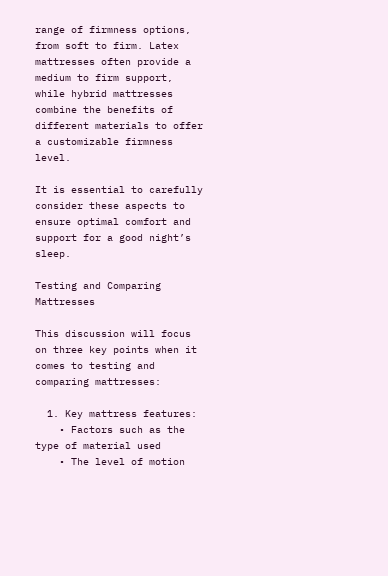range of firmness options, from soft to firm. Latex mattresses often provide a medium to firm support, while hybrid mattresses combine the benefits of different materials to offer a customizable firmness level.

It is essential to carefully consider these aspects to ensure optimal comfort and support for a good night’s sleep.

Testing and Comparing Mattresses

This discussion will focus on three key points when it comes to testing and comparing mattresses:

  1. Key mattress features:
    • Factors such as the type of material used
    • The level of motion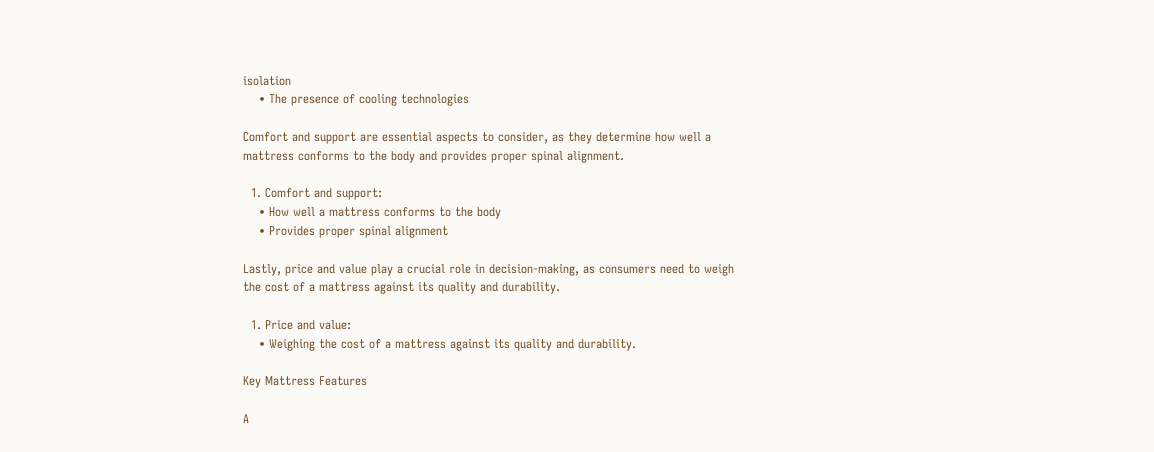isolation
    • The presence of cooling technologies

Comfort and support are essential aspects to consider, as they determine how well a mattress conforms to the body and provides proper spinal alignment.

  1. Comfort and support:
    • How well a mattress conforms to the body
    • Provides proper spinal alignment

Lastly, price and value play a crucial role in decision-making, as consumers need to weigh the cost of a mattress against its quality and durability.

  1. Price and value:
    • Weighing the cost of a mattress against its quality and durability.

Key Mattress Features

A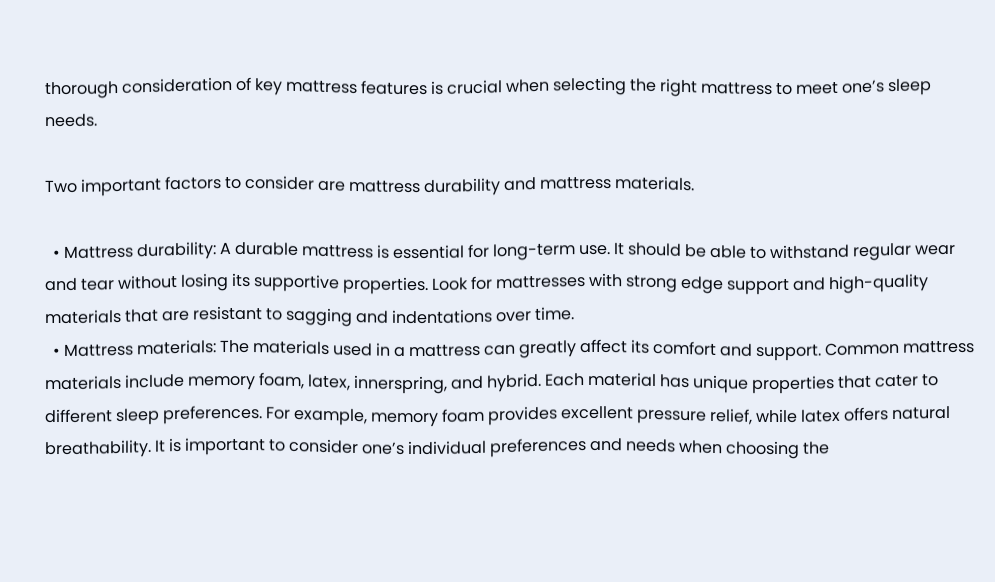thorough consideration of key mattress features is crucial when selecting the right mattress to meet one’s sleep needs.

Two important factors to consider are mattress durability and mattress materials.

  • Mattress durability: A durable mattress is essential for long-term use. It should be able to withstand regular wear and tear without losing its supportive properties. Look for mattresses with strong edge support and high-quality materials that are resistant to sagging and indentations over time.
  • Mattress materials: The materials used in a mattress can greatly affect its comfort and support. Common mattress materials include memory foam, latex, innerspring, and hybrid. Each material has unique properties that cater to different sleep preferences. For example, memory foam provides excellent pressure relief, while latex offers natural breathability. It is important to consider one’s individual preferences and needs when choosing the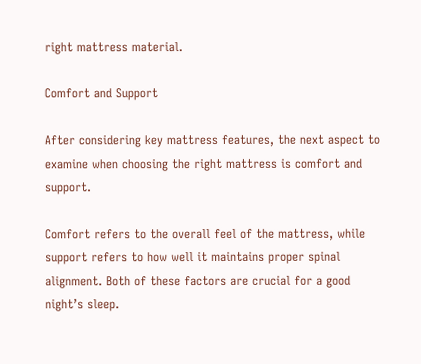right mattress material.

Comfort and Support

After considering key mattress features, the next aspect to examine when choosing the right mattress is comfort and support.

Comfort refers to the overall feel of the mattress, while support refers to how well it maintains proper spinal alignment. Both of these factors are crucial for a good night’s sleep.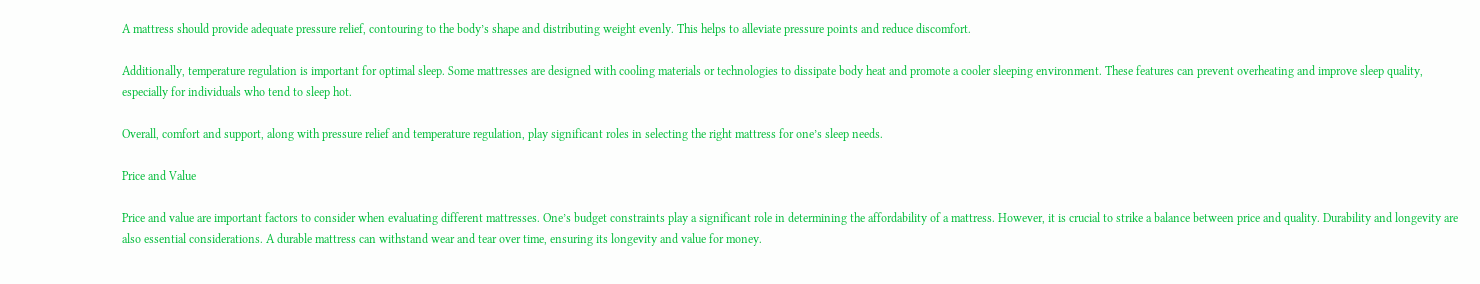A mattress should provide adequate pressure relief, contouring to the body’s shape and distributing weight evenly. This helps to alleviate pressure points and reduce discomfort.

Additionally, temperature regulation is important for optimal sleep. Some mattresses are designed with cooling materials or technologies to dissipate body heat and promote a cooler sleeping environment. These features can prevent overheating and improve sleep quality, especially for individuals who tend to sleep hot.

Overall, comfort and support, along with pressure relief and temperature regulation, play significant roles in selecting the right mattress for one’s sleep needs.

Price and Value

Price and value are important factors to consider when evaluating different mattresses. One’s budget constraints play a significant role in determining the affordability of a mattress. However, it is crucial to strike a balance between price and quality. Durability and longevity are also essential considerations. A durable mattress can withstand wear and tear over time, ensuring its longevity and value for money.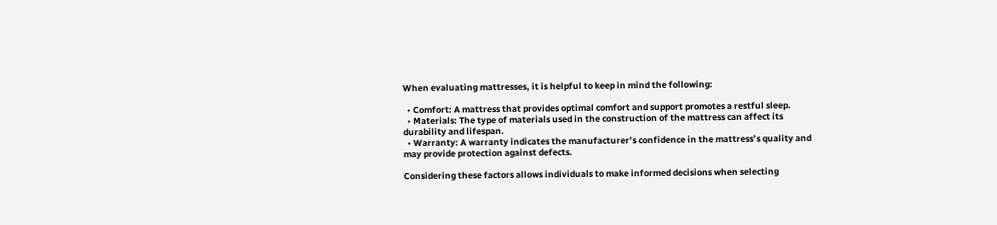When evaluating mattresses, it is helpful to keep in mind the following:

  • Comfort: A mattress that provides optimal comfort and support promotes a restful sleep.
  • Materials: The type of materials used in the construction of the mattress can affect its durability and lifespan.
  • Warranty: A warranty indicates the manufacturer’s confidence in the mattress’s quality and may provide protection against defects.

Considering these factors allows individuals to make informed decisions when selecting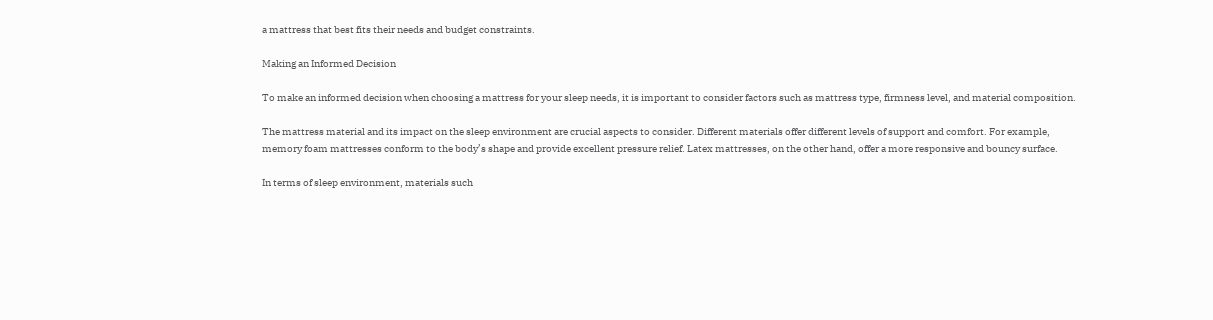a mattress that best fits their needs and budget constraints.

Making an Informed Decision

To make an informed decision when choosing a mattress for your sleep needs, it is important to consider factors such as mattress type, firmness level, and material composition.

The mattress material and its impact on the sleep environment are crucial aspects to consider. Different materials offer different levels of support and comfort. For example, memory foam mattresses conform to the body’s shape and provide excellent pressure relief. Latex mattresses, on the other hand, offer a more responsive and bouncy surface.

In terms of sleep environment, materials such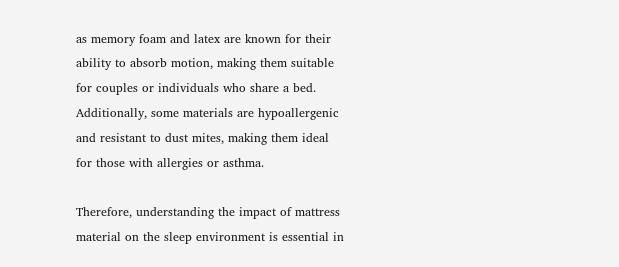as memory foam and latex are known for their ability to absorb motion, making them suitable for couples or individuals who share a bed. Additionally, some materials are hypoallergenic and resistant to dust mites, making them ideal for those with allergies or asthma.

Therefore, understanding the impact of mattress material on the sleep environment is essential in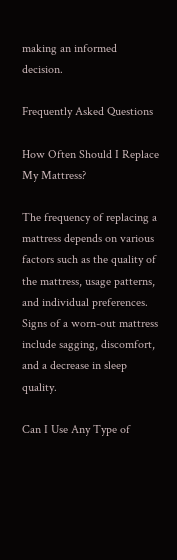making an informed decision.

Frequently Asked Questions

How Often Should I Replace My Mattress?

The frequency of replacing a mattress depends on various factors such as the quality of the mattress, usage patterns, and individual preferences. Signs of a worn-out mattress include sagging, discomfort, and a decrease in sleep quality.

Can I Use Any Type of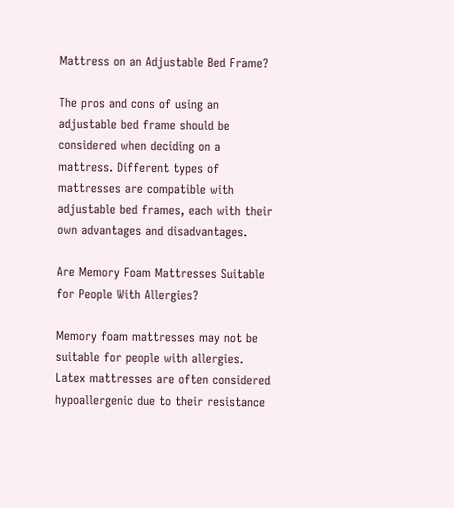Mattress on an Adjustable Bed Frame?

The pros and cons of using an adjustable bed frame should be considered when deciding on a mattress. Different types of mattresses are compatible with adjustable bed frames, each with their own advantages and disadvantages.

Are Memory Foam Mattresses Suitable for People With Allergies?

Memory foam mattresses may not be suitable for people with allergies. Latex mattresses are often considered hypoallergenic due to their resistance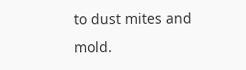to dust mites and mold.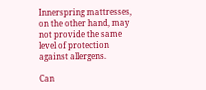Innerspring mattresses, on the other hand, may not provide the same level of protection against allergens.

Can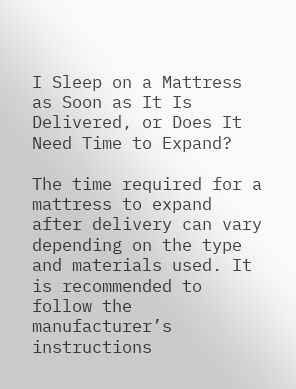I Sleep on a Mattress as Soon as It Is Delivered, or Does It Need Time to Expand?

The time required for a mattress to expand after delivery can vary depending on the type and materials used. It is recommended to follow the manufacturer’s instructions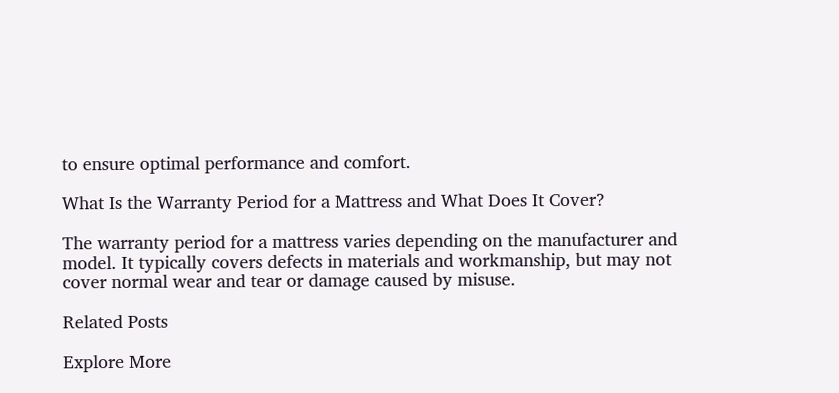to ensure optimal performance and comfort.

What Is the Warranty Period for a Mattress and What Does It Cover?

The warranty period for a mattress varies depending on the manufacturer and model. It typically covers defects in materials and workmanship, but may not cover normal wear and tear or damage caused by misuse.

Related Posts

Explore More